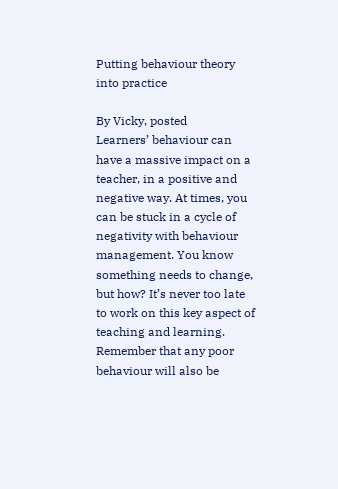Putting behaviour theory into practice

By Vicky, posted
Learners’ behaviour can have a massive impact on a teacher, in a positive and negative way. At times, you can be stuck in a cycle of negativity with behaviour management. You know something needs to change, but how? It’s never too late to work on this key aspect of teaching and learning. Remember that any poor behaviour will also be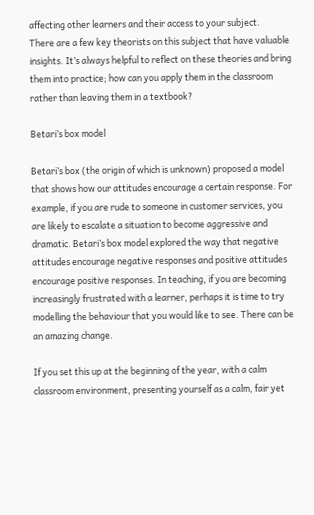affecting other learners and their access to your subject.
There are a few key theorists on this subject that have valuable insights. It’s always helpful to reflect on these theories and bring them into practice; how can you apply them in the classroom rather than leaving them in a textbook?

Betari’s box model

Betari’s box (the origin of which is unknown) proposed a model that shows how our attitudes encourage a certain response. For example, if you are rude to someone in customer services, you are likely to escalate a situation to become aggressive and dramatic. Betari’s box model explored the way that negative attitudes encourage negative responses and positive attitudes encourage positive responses. In teaching, if you are becoming increasingly frustrated with a learner, perhaps it is time to try modelling the behaviour that you would like to see. There can be an amazing change.

If you set this up at the beginning of the year, with a calm classroom environment, presenting yourself as a calm, fair yet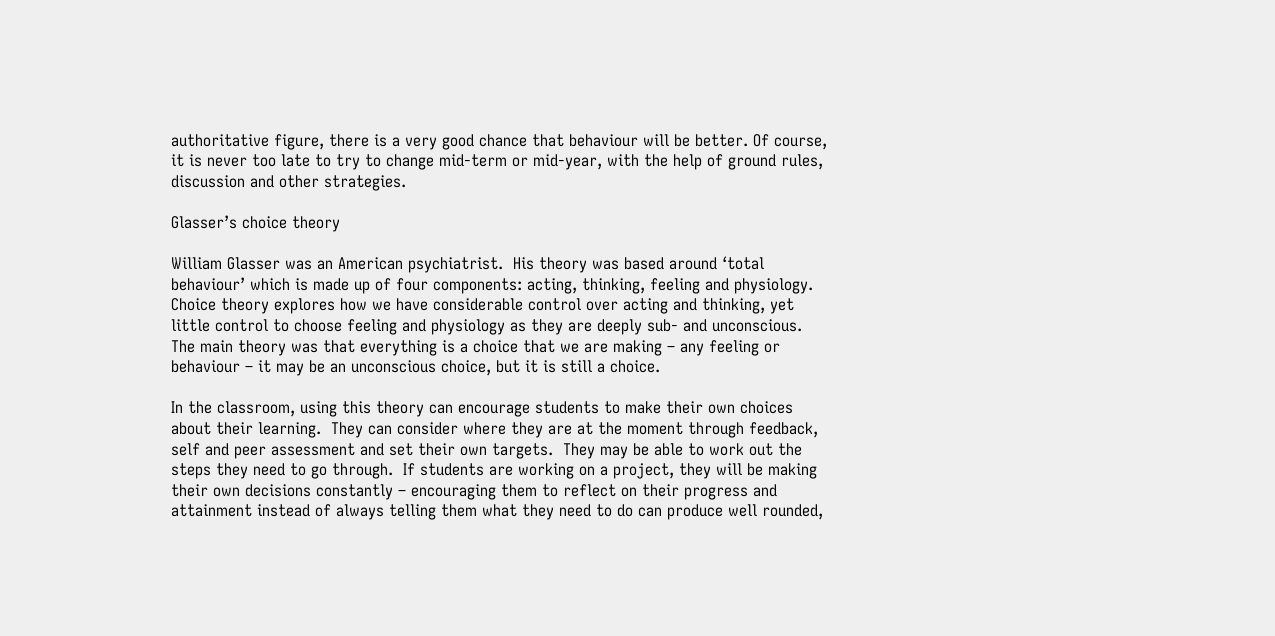authoritative figure, there is a very good chance that behaviour will be better. Of course, it is never too late to try to change mid-term or mid-year, with the help of ground rules, discussion and other strategies.

Glasser’s choice theory

William Glasser was an American psychiatrist.  His theory was based around ‘total behaviour’ which is made up of four components: acting, thinking, feeling and physiology. Choice theory explores how we have considerable control over acting and thinking, yet little control to choose feeling and physiology as they are deeply sub- and unconscious.  The main theory was that everything is a choice that we are making – any feeling or behaviour – it may be an unconscious choice, but it is still a choice.

In the classroom, using this theory can encourage students to make their own choices about their learning.  They can consider where they are at the moment through feedback, self and peer assessment and set their own targets.  They may be able to work out the steps they need to go through.  If students are working on a project, they will be making their own decisions constantly – encouraging them to reflect on their progress and attainment instead of always telling them what they need to do can produce well rounded,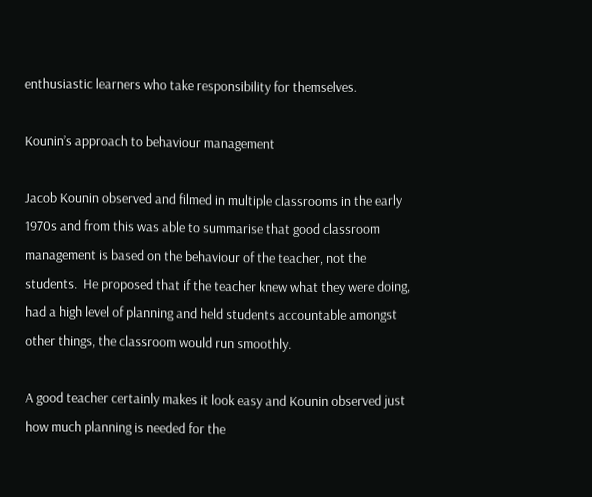enthusiastic learners who take responsibility for themselves.

Kounin’s approach to behaviour management

Jacob Kounin observed and filmed in multiple classrooms in the early 1970s and from this was able to summarise that good classroom management is based on the behaviour of the teacher, not the students.  He proposed that if the teacher knew what they were doing, had a high level of planning and held students accountable amongst other things, the classroom would run smoothly.

A good teacher certainly makes it look easy and Kounin observed just how much planning is needed for the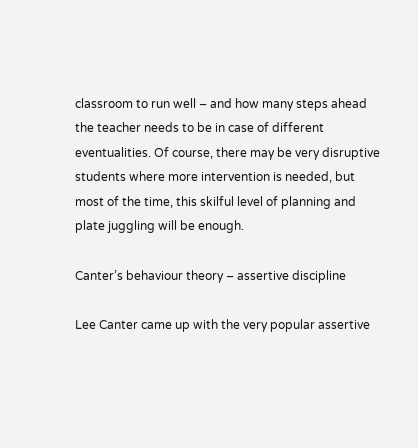classroom to run well – and how many steps ahead the teacher needs to be in case of different eventualities. Of course, there may be very disruptive students where more intervention is needed, but most of the time, this skilful level of planning and plate juggling will be enough.

Canter’s behaviour theory – assertive discipline

Lee Canter came up with the very popular assertive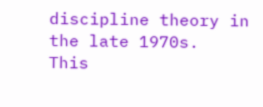discipline theory in the late 1970s.  This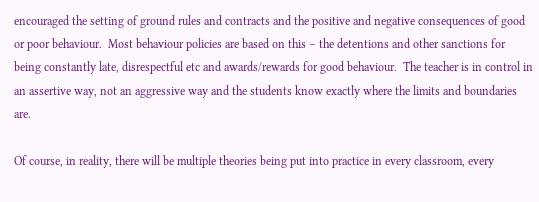encouraged the setting of ground rules and contracts and the positive and negative consequences of good or poor behaviour.  Most behaviour policies are based on this – the detentions and other sanctions for being constantly late, disrespectful etc and awards/rewards for good behaviour.  The teacher is in control in an assertive way, not an aggressive way and the students know exactly where the limits and boundaries are.

Of course, in reality, there will be multiple theories being put into practice in every classroom, every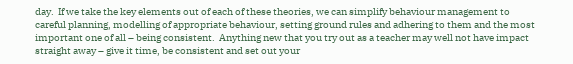day.  If we take the key elements out of each of these theories, we can simplify behaviour management to careful planning, modelling of appropriate behaviour, setting ground rules and adhering to them and the most important one of all – being consistent.  Anything new that you try out as a teacher may well not have impact straight away – give it time, be consistent and set out your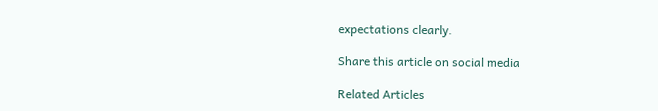expectations clearly.

Share this article on social media

Related Articles